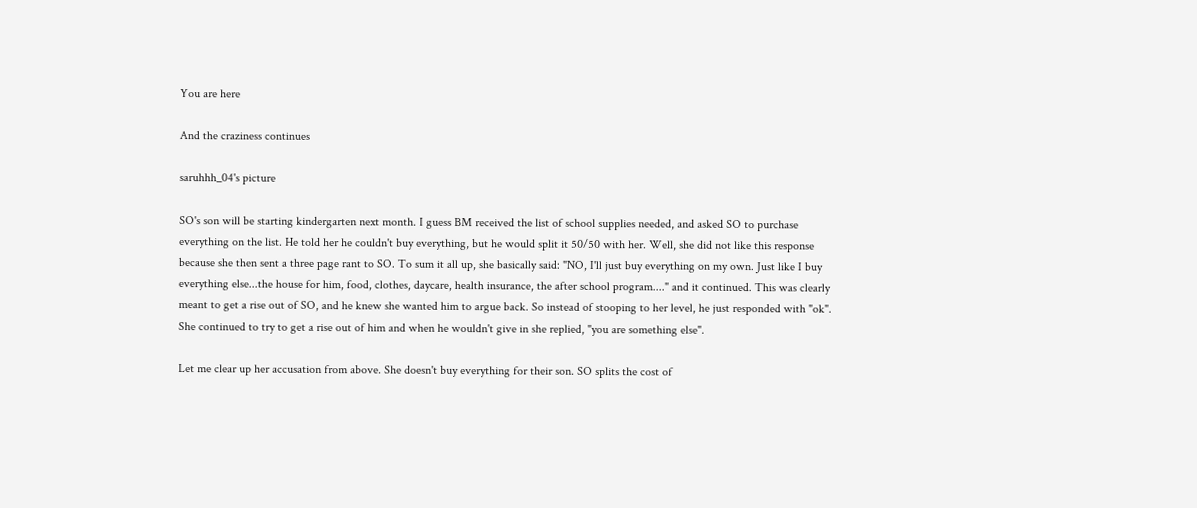You are here

And the craziness continues

saruhhh_04's picture

SO's son will be starting kindergarten next month. I guess BM received the list of school supplies needed, and asked SO to purchase everything on the list. He told her he couldn't buy everything, but he would split it 50/50 with her. Well, she did not like this response because she then sent a three page rant to SO. To sum it all up, she basically said: "NO, I'll just buy everything on my own. Just like I buy everything else...the house for him, food, clothes, daycare, health insurance, the after school program...." and it continued. This was clearly meant to get a rise out of SO, and he knew she wanted him to argue back. So instead of stooping to her level, he just responded with "ok". She continued to try to get a rise out of him and when he wouldn't give in she replied, "you are something else".

Let me clear up her accusation from above. She doesn't buy everything for their son. SO splits the cost of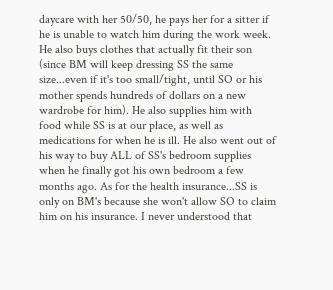daycare with her 50/50, he pays her for a sitter if he is unable to watch him during the work week. He also buys clothes that actually fit their son (since BM will keep dressing SS the same size...even if it's too small/tight, until SO or his mother spends hundreds of dollars on a new wardrobe for him). He also supplies him with food while SS is at our place, as well as medications for when he is ill. He also went out of his way to buy ALL of SS's bedroom supplies when he finally got his own bedroom a few months ago. As for the health insurance...SS is only on BM's because she won't allow SO to claim him on his insurance. I never understood that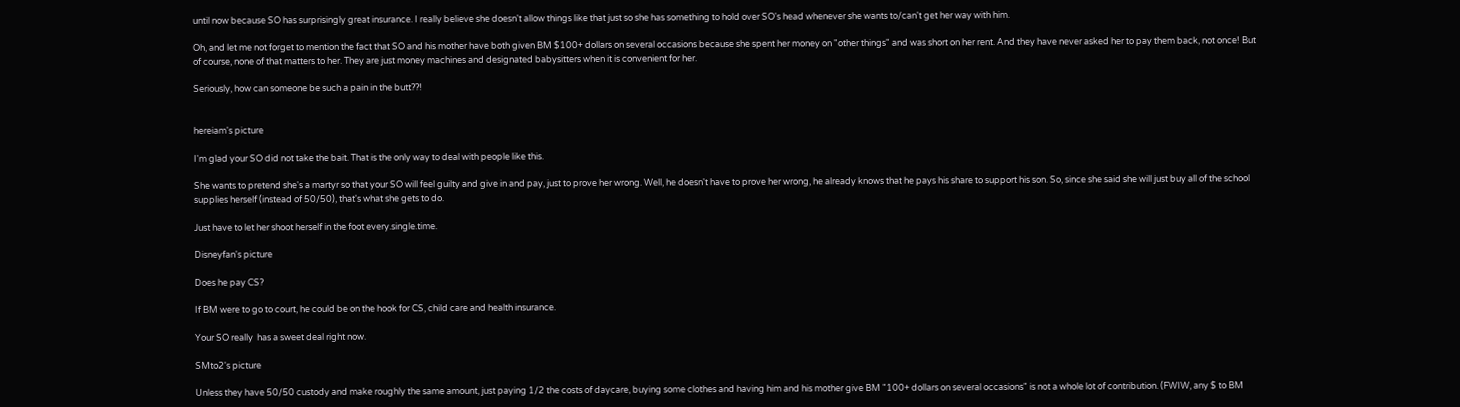until now because SO has surprisingly great insurance. I really believe she doesn't allow things like that just so she has something to hold over SO's head whenever she wants to/can't get her way with him.

Oh, and let me not forget to mention the fact that SO and his mother have both given BM $100+ dollars on several occasions because she spent her money on "other things" and was short on her rent. And they have never asked her to pay them back, not once! But of course, none of that matters to her. They are just money machines and designated babysitters when it is convenient for her.

Seriously, how can someone be such a pain in the butt??!


hereiam's picture

I'm glad your SO did not take the bait. That is the only way to deal with people like this.

She wants to pretend she's a martyr so that your SO will feel guilty and give in and pay, just to prove her wrong. Well, he doesn't have to prove her wrong, he already knows that he pays his share to support his son. So, since she said she will just buy all of the school supplies herself (instead of 50/50), that's what she gets to do.

Just have to let her shoot herself in the foot every.single.time.

Disneyfan's picture

Does he pay CS?

If BM were to go to court, he could be on the hook for CS, child care and health insurance.

Your SO really  has a sweet deal right now.

SMto2's picture

Unless they have 50/50 custody and make roughly the same amount, just paying 1/2 the costs of daycare, buying some clothes and having him and his mother give BM "100+ dollars on several occasions" is not a whole lot of contribution. (FWIW, any $ to BM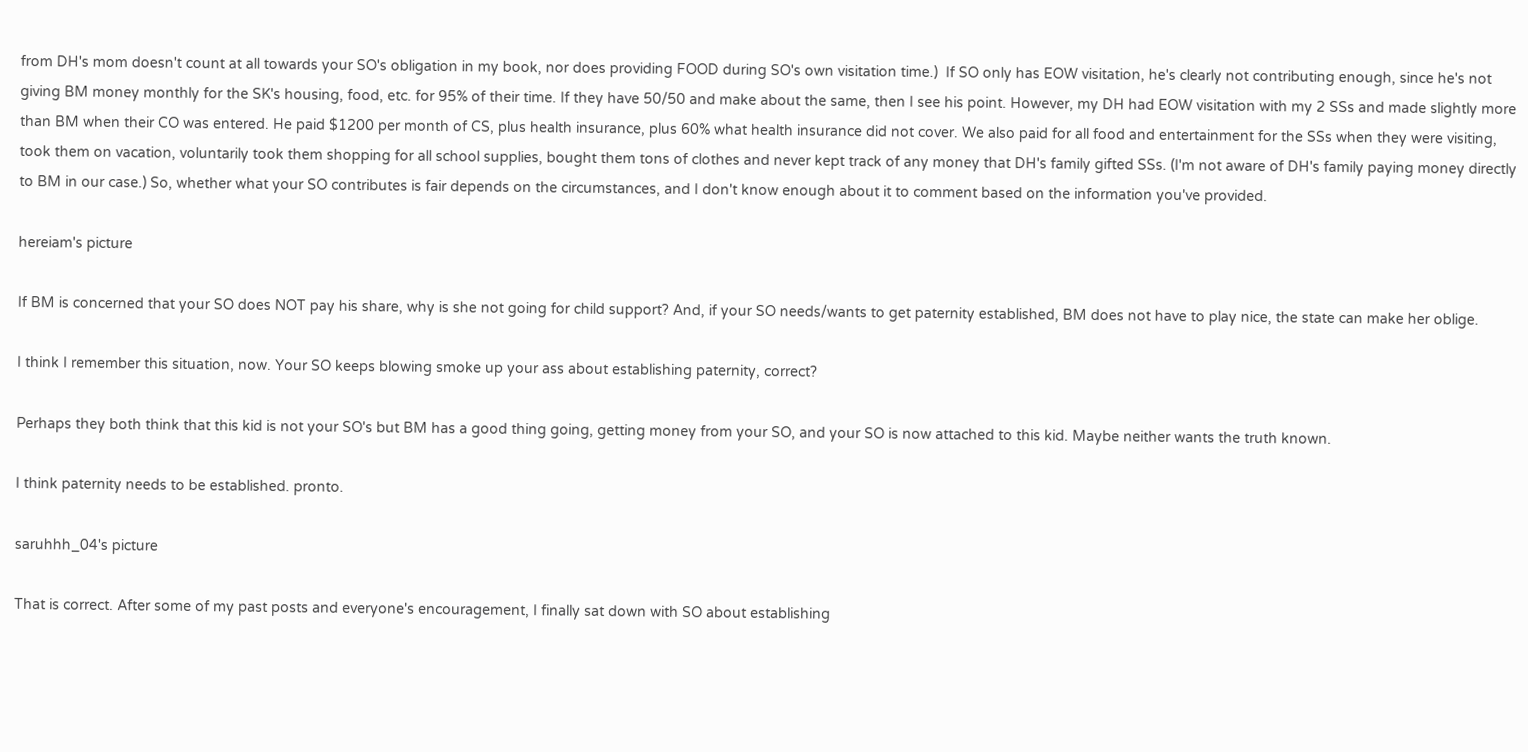from DH's mom doesn't count at all towards your SO's obligation in my book, nor does providing FOOD during SO's own visitation time.)  If SO only has EOW visitation, he's clearly not contributing enough, since he's not giving BM money monthly for the SK's housing, food, etc. for 95% of their time. If they have 50/50 and make about the same, then I see his point. However, my DH had EOW visitation with my 2 SSs and made slightly more than BM when their CO was entered. He paid $1200 per month of CS, plus health insurance, plus 60% what health insurance did not cover. We also paid for all food and entertainment for the SSs when they were visiting, took them on vacation, voluntarily took them shopping for all school supplies, bought them tons of clothes and never kept track of any money that DH's family gifted SSs. (I'm not aware of DH's family paying money directly to BM in our case.) So, whether what your SO contributes is fair depends on the circumstances, and I don't know enough about it to comment based on the information you've provided.

hereiam's picture

If BM is concerned that your SO does NOT pay his share, why is she not going for child support? And, if your SO needs/wants to get paternity established, BM does not have to play nice, the state can make her oblige.

I think I remember this situation, now. Your SO keeps blowing smoke up your ass about establishing paternity, correct?

Perhaps they both think that this kid is not your SO's but BM has a good thing going, getting money from your SO, and your SO is now attached to this kid. Maybe neither wants the truth known.

I think paternity needs to be established. pronto.

saruhhh_04's picture

That is correct. After some of my past posts and everyone's encouragement, I finally sat down with SO about establishing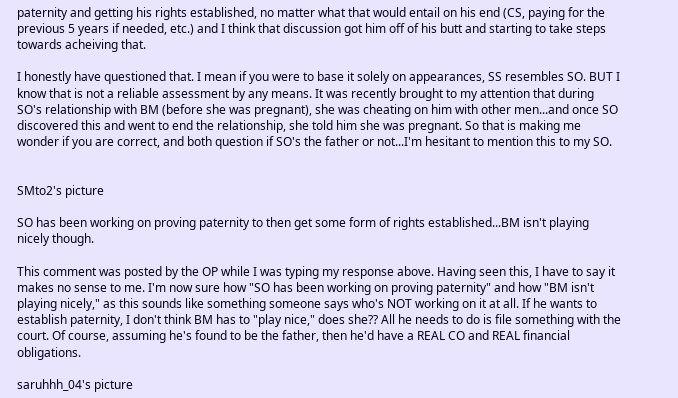paternity and getting his rights established, no matter what that would entail on his end (CS, paying for the previous 5 years if needed, etc.) and I think that discussion got him off of his butt and starting to take steps towards acheiving that.

I honestly have questioned that. I mean if you were to base it solely on appearances, SS resembles SO. BUT I know that is not a reliable assessment by any means. It was recently brought to my attention that during SO's relationship with BM (before she was pregnant), she was cheating on him with other men...and once SO discovered this and went to end the relationship, she told him she was pregnant. So that is making me wonder if you are correct, and both question if SO's the father or not...I'm hesitant to mention this to my SO.


SMto2's picture

SO has been working on proving paternity to then get some form of rights established...BM isn't playing nicely though.

This comment was posted by the OP while I was typing my response above. Having seen this, I have to say it makes no sense to me. I'm now sure how "SO has been working on proving paternity" and how "BM isn't playing nicely," as this sounds like something someone says who's NOT working on it at all. If he wants to establish paternity, I don't think BM has to "play nice," does she?? All he needs to do is file something with the court. Of course, assuming he's found to be the father, then he'd have a REAL CO and REAL financial obligations.

saruhhh_04's picture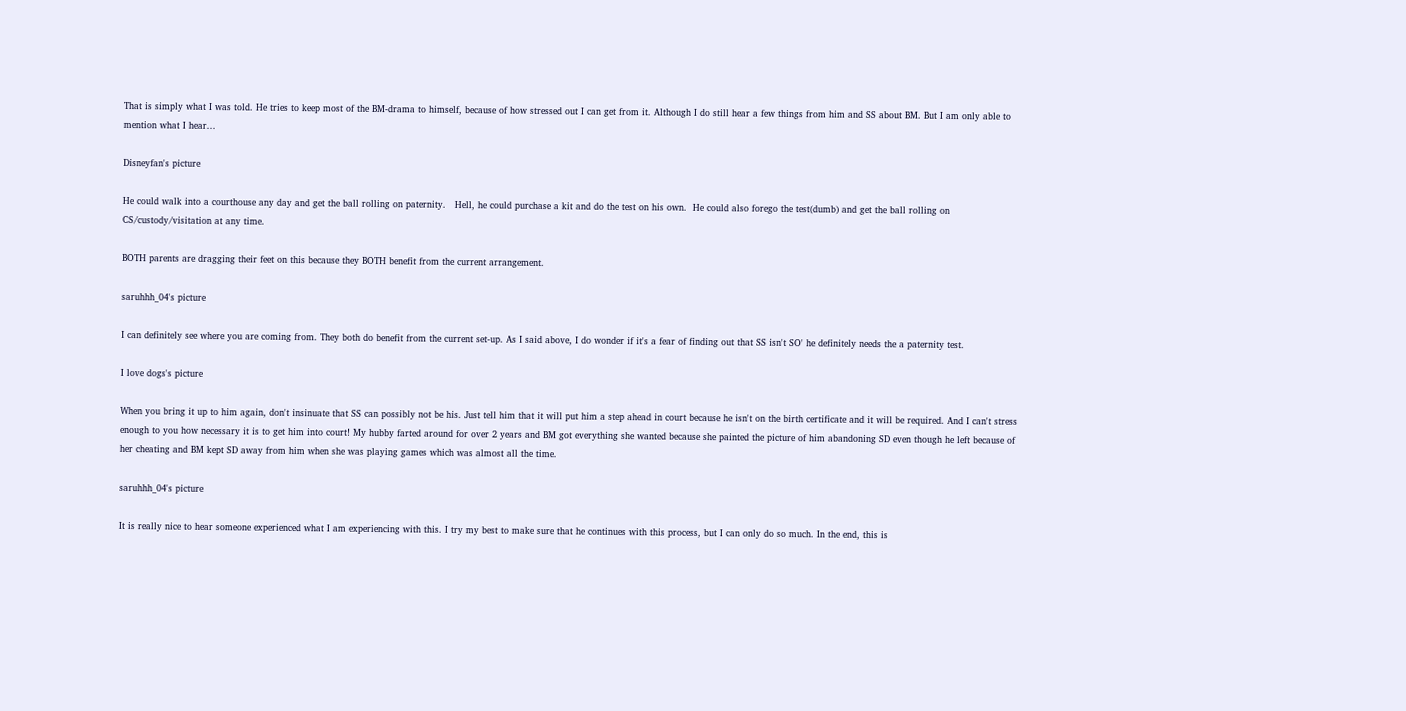That is simply what I was told. He tries to keep most of the BM-drama to himself, because of how stressed out I can get from it. Although I do still hear a few things from him and SS about BM. But I am only able to mention what I hear...

Disneyfan's picture

He could walk into a courthouse any day and get the ball rolling on paternity.   Hell, he could purchase a kit and do the test on his own.  He could also forego the test(dumb) and get the ball rolling on CS/custody/visitation at any time.

BOTH parents are dragging their feet on this because they BOTH benefit from the current arrangement.

saruhhh_04's picture

I can definitely see where you are coming from. They both do benefit from the current set-up. As I said above, I do wonder if it's a fear of finding out that SS isn't SO' he definitely needs the a paternity test.

I love dogs's picture

When you bring it up to him again, don't insinuate that SS can possibly not be his. Just tell him that it will put him a step ahead in court because he isn't on the birth certificate and it will be required. And I can't stress enough to you how necessary it is to get him into court! My hubby farted around for over 2 years and BM got everything she wanted because she painted the picture of him abandoning SD even though he left because of her cheating and BM kept SD away from him when she was playing games which was almost all the time.

saruhhh_04's picture

It is really nice to hear someone experienced what I am experiencing with this. I try my best to make sure that he continues with this process, but I can only do so much. In the end, this is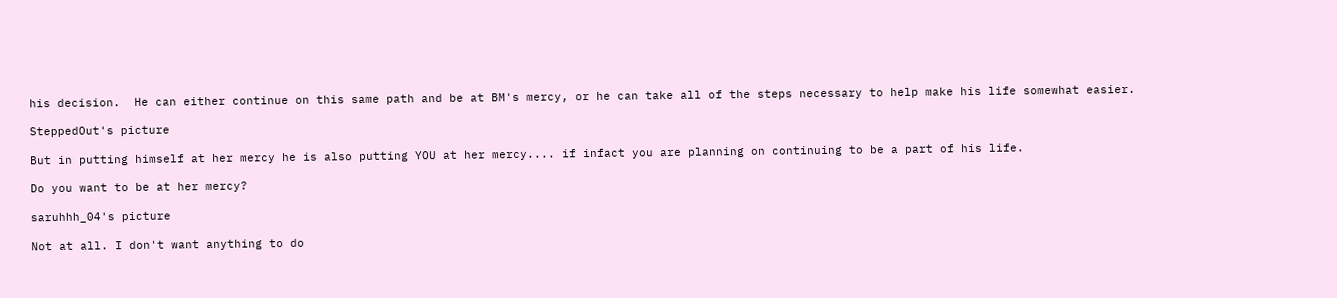his decision.  He can either continue on this same path and be at BM's mercy, or he can take all of the steps necessary to help make his life somewhat easier.

SteppedOut's picture

But in putting himself at her mercy he is also putting YOU at her mercy.... if infact you are planning on continuing to be a part of his life.

Do you want to be at her mercy?

saruhhh_04's picture

Not at all. I don't want anything to do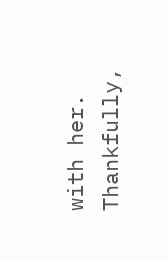with her. Thankfully,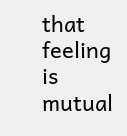that feeling is mutual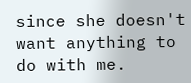since she doesn't want anything to do with me.